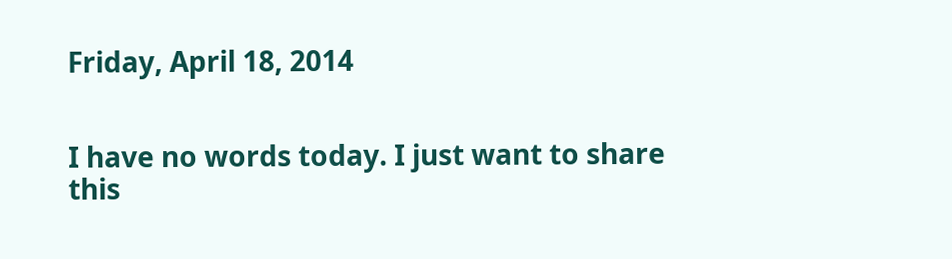Friday, April 18, 2014


I have no words today. I just want to share this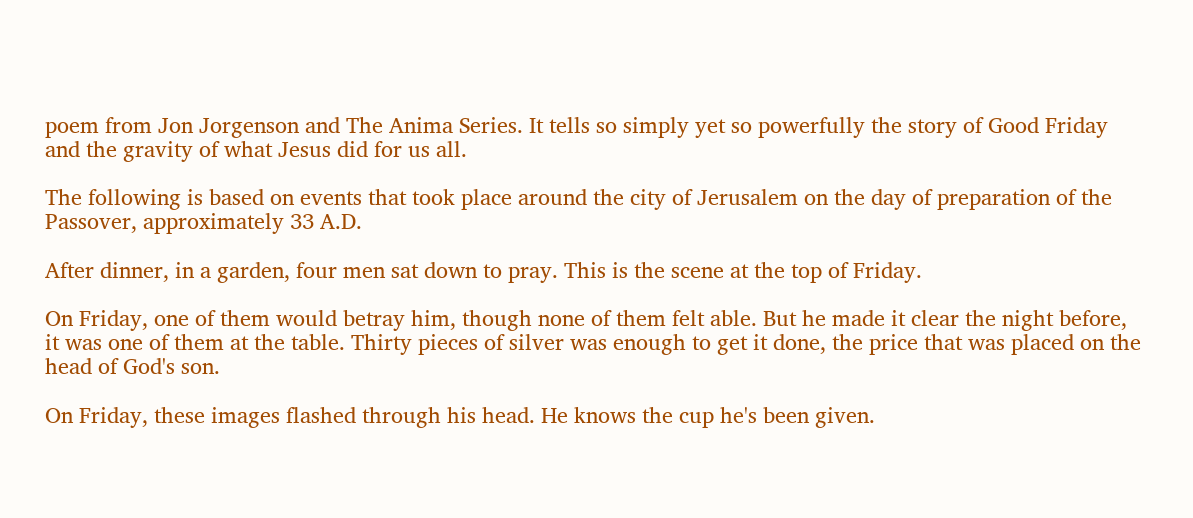poem from Jon Jorgenson and The Anima Series. It tells so simply yet so powerfully the story of Good Friday and the gravity of what Jesus did for us all.

The following is based on events that took place around the city of Jerusalem on the day of preparation of the Passover, approximately 33 A.D.

After dinner, in a garden, four men sat down to pray. This is the scene at the top of Friday.

On Friday, one of them would betray him, though none of them felt able. But he made it clear the night before, it was one of them at the table. Thirty pieces of silver was enough to get it done, the price that was placed on the head of God's son.

On Friday, these images flashed through his head. He knows the cup he's been given.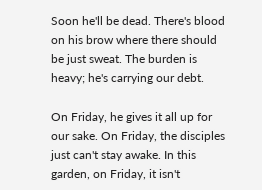Soon he'll be dead. There's blood on his brow where there should be just sweat. The burden is heavy; he's carrying our debt.

On Friday, he gives it all up for our sake. On Friday, the disciples just can't stay awake. In this garden, on Friday, it isn't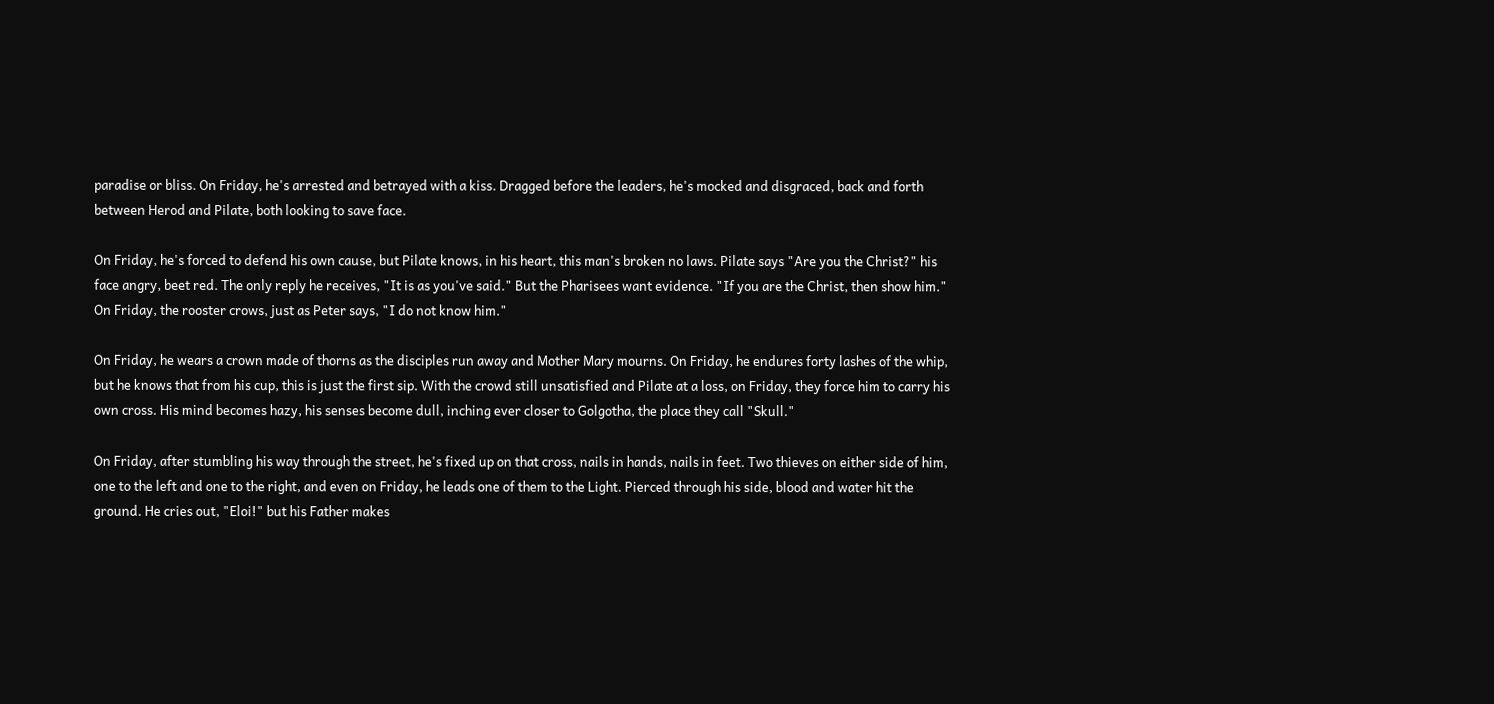paradise or bliss. On Friday, he's arrested and betrayed with a kiss. Dragged before the leaders, he's mocked and disgraced, back and forth between Herod and Pilate, both looking to save face.

On Friday, he's forced to defend his own cause, but Pilate knows, in his heart, this man's broken no laws. Pilate says "Are you the Christ?" his face angry, beet red. The only reply he receives, "It is as you've said." But the Pharisees want evidence. "If you are the Christ, then show him." On Friday, the rooster crows, just as Peter says, "I do not know him."

On Friday, he wears a crown made of thorns as the disciples run away and Mother Mary mourns. On Friday, he endures forty lashes of the whip, but he knows that from his cup, this is just the first sip. With the crowd still unsatisfied and Pilate at a loss, on Friday, they force him to carry his own cross. His mind becomes hazy, his senses become dull, inching ever closer to Golgotha, the place they call "Skull."

On Friday, after stumbling his way through the street, he's fixed up on that cross, nails in hands, nails in feet. Two thieves on either side of him, one to the left and one to the right, and even on Friday, he leads one of them to the Light. Pierced through his side, blood and water hit the ground. He cries out, "Eloi!" but his Father makes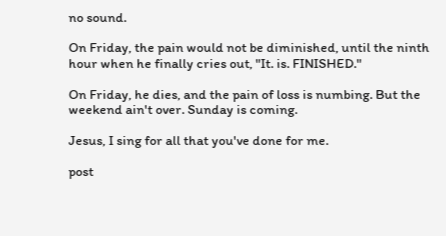no sound.

On Friday, the pain would not be diminished, until the ninth hour when he finally cries out, "It. is. FINISHED."

On Friday, he dies, and the pain of loss is numbing. But the weekend ain't over. Sunday is coming.

Jesus, I sing for all that you've done for me.

post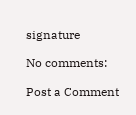signature

No comments:

Post a Comment